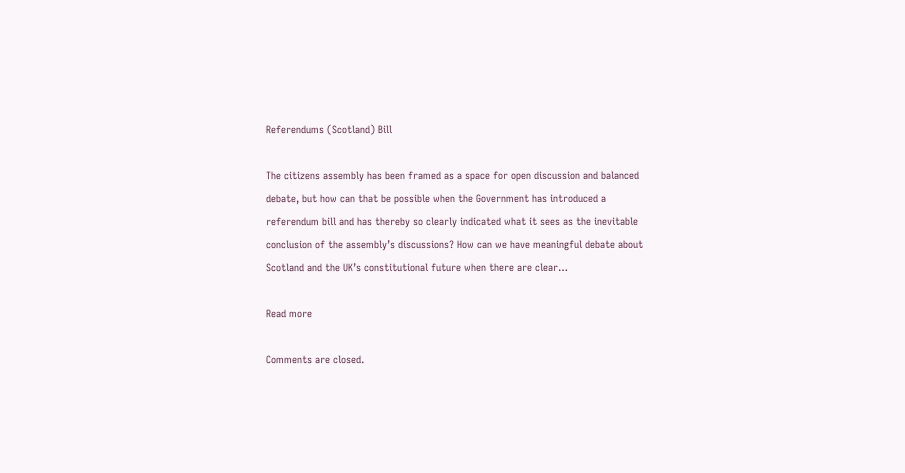Referendums (Scotland) Bill

The citizens assembly has been framed as a space for open discussion and balanced debate, but how can that be possible when the Government has introduced a referendum bill and has thereby so clearly indicated what it sees as the inevitable conclusion of the assembly’s discussions? How can we have meaningful debate about Scotland and the UK’s constitutional future when there are clear…

Read more

Comments are closed.